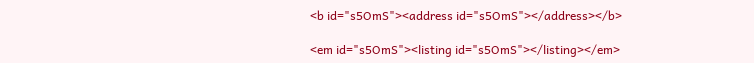<b id="s5OmS"><address id="s5OmS"></address></b>

<em id="s5OmS"><listing id="s5OmS"></listing></em>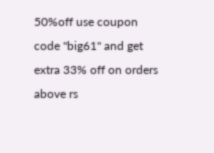50%off use coupon code "big61" and get extra 33% off on orders above rs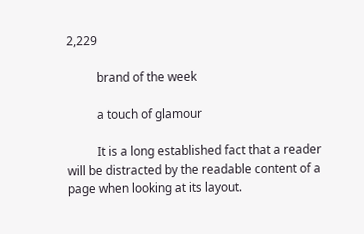2,229

          brand of the week

          a touch of glamour

          It is a long established fact that a reader will be distracted by the readable content of a page when looking at its layout.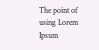The point of using Lorem Ipsum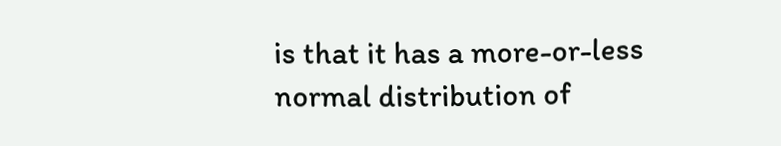is that it has a more-or-less normal distribution of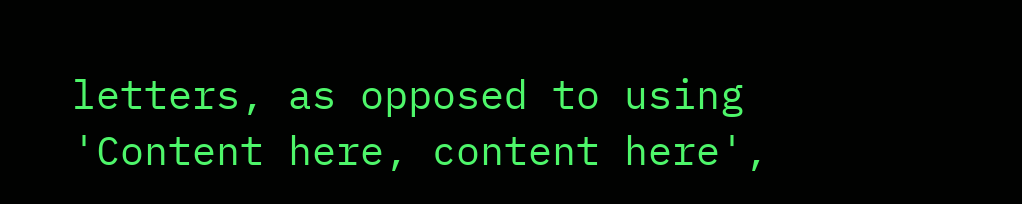letters, as opposed to using 'Content here, content here',